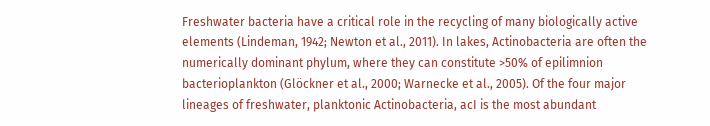Freshwater bacteria have a critical role in the recycling of many biologically active elements (Lindeman, 1942; Newton et al., 2011). In lakes, Actinobacteria are often the numerically dominant phylum, where they can constitute >50% of epilimnion bacterioplankton (Glöckner et al., 2000; Warnecke et al., 2005). Of the four major lineages of freshwater, planktonic Actinobacteria, acI is the most abundant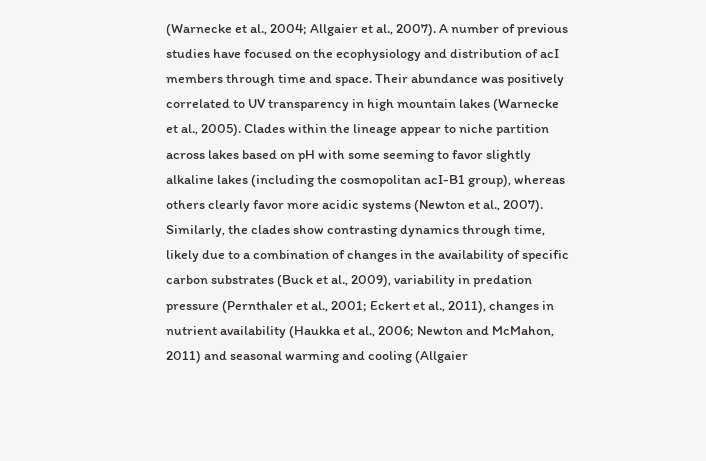(Warnecke et al., 2004; Allgaier et al., 2007). A number of previous studies have focused on the ecophysiology and distribution of acI members through time and space. Their abundance was positively correlated to UV transparency in high mountain lakes (Warnecke et al., 2005). Clades within the lineage appear to niche partition across lakes based on pH with some seeming to favor slightly alkaline lakes (including the cosmopolitan acI-B1 group), whereas others clearly favor more acidic systems (Newton et al., 2007). Similarly, the clades show contrasting dynamics through time, likely due to a combination of changes in the availability of specific carbon substrates (Buck et al., 2009), variability in predation pressure (Pernthaler et al., 2001; Eckert et al., 2011), changes in nutrient availability (Haukka et al., 2006; Newton and McMahon, 2011) and seasonal warming and cooling (Allgaier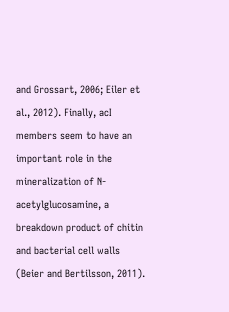and Grossart, 2006; Eiler et al., 2012). Finally, acI members seem to have an important role in the mineralization of N-acetylglucosamine, a breakdown product of chitin and bacterial cell walls (Beier and Bertilsson, 2011).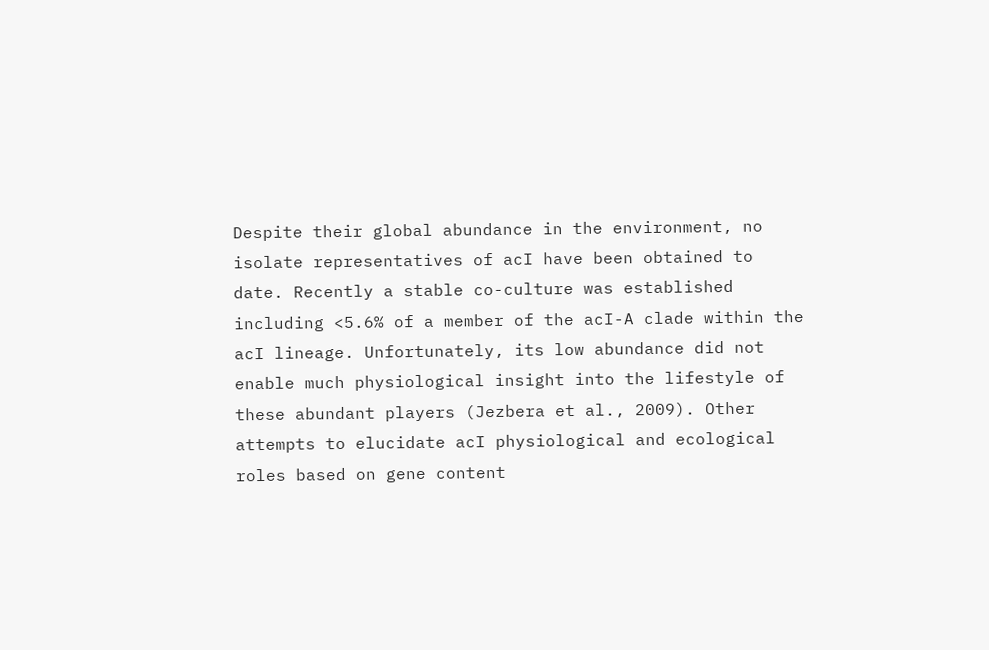Despite their global abundance in the environment, no isolate representatives of acI have been obtained to date. Recently a stable co-culture was established including <5.6% of a member of the acI-A clade within the acI lineage. Unfortunately, its low abundance did not enable much physiological insight into the lifestyle of these abundant players (Jezbera et al., 2009). Other attempts to elucidate acI physiological and ecological roles based on gene content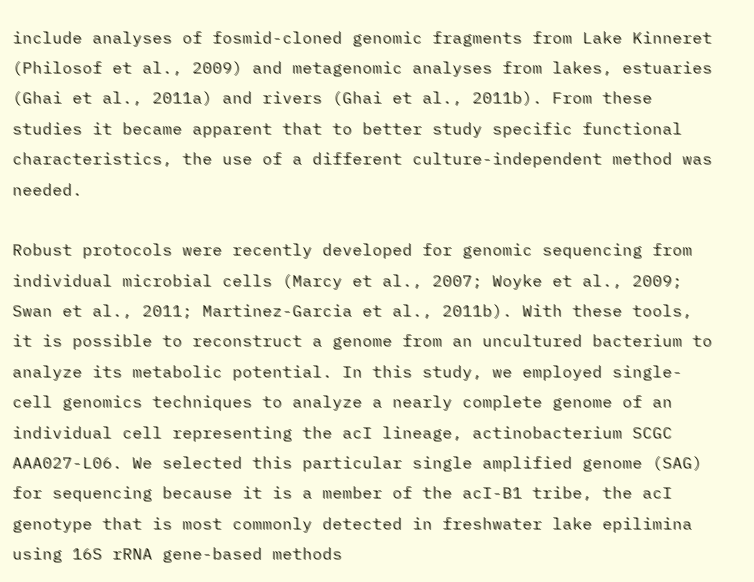include analyses of fosmid-cloned genomic fragments from Lake Kinneret (Philosof et al., 2009) and metagenomic analyses from lakes, estuaries (Ghai et al., 2011a) and rivers (Ghai et al., 2011b). From these studies it became apparent that to better study specific functional characteristics, the use of a different culture-independent method was needed.

Robust protocols were recently developed for genomic sequencing from individual microbial cells (Marcy et al., 2007; Woyke et al., 2009; Swan et al., 2011; Martinez-Garcia et al., 2011b). With these tools, it is possible to reconstruct a genome from an uncultured bacterium to analyze its metabolic potential. In this study, we employed single-cell genomics techniques to analyze a nearly complete genome of an individual cell representing the acI lineage, actinobacterium SCGC AAA027-L06. We selected this particular single amplified genome (SAG) for sequencing because it is a member of the acI-B1 tribe, the acI genotype that is most commonly detected in freshwater lake epilimina using 16S rRNA gene-based methods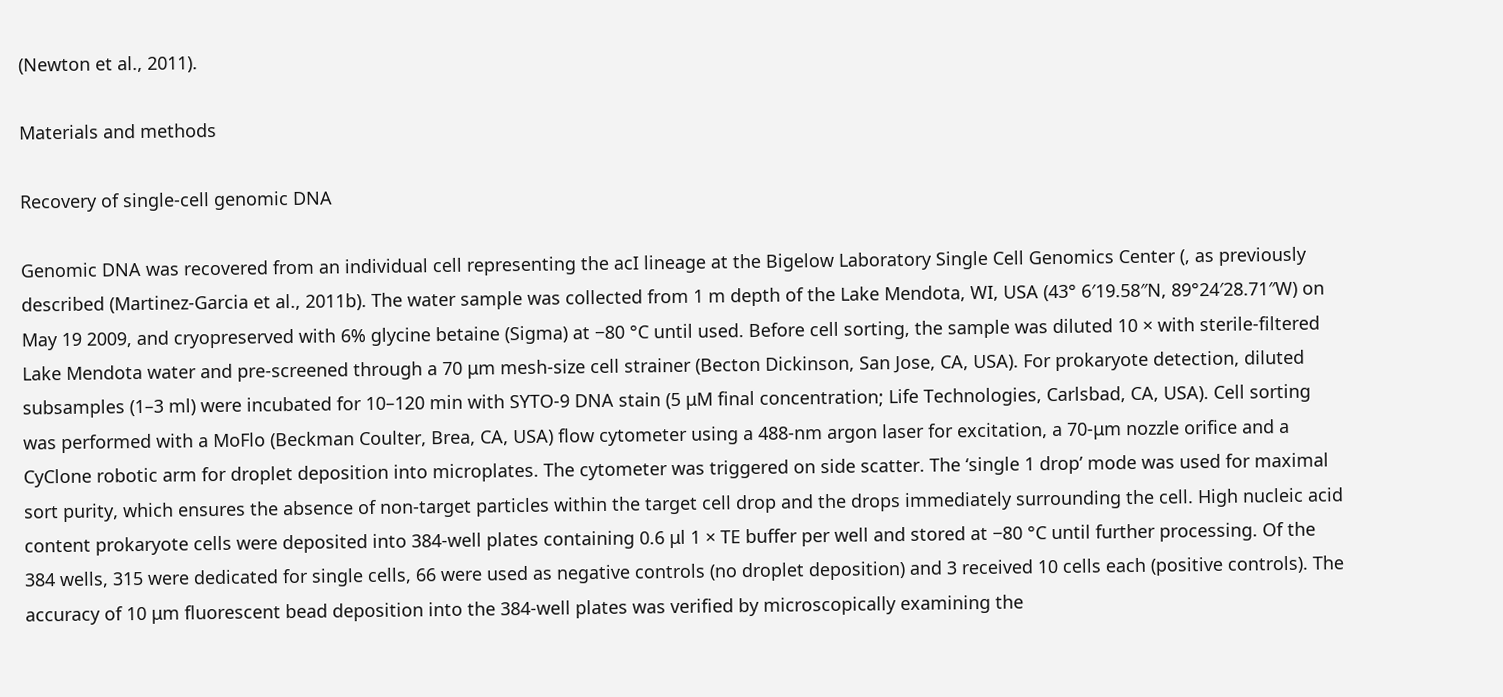(Newton et al., 2011).

Materials and methods

Recovery of single-cell genomic DNA

Genomic DNA was recovered from an individual cell representing the acI lineage at the Bigelow Laboratory Single Cell Genomics Center (, as previously described (Martinez-Garcia et al., 2011b). The water sample was collected from 1 m depth of the Lake Mendota, WI, USA (43° 6′19.58″N, 89°24′28.71″W) on May 19 2009, and cryopreserved with 6% glycine betaine (Sigma) at −80 °C until used. Before cell sorting, the sample was diluted 10 × with sterile-filtered Lake Mendota water and pre-screened through a 70 μm mesh-size cell strainer (Becton Dickinson, San Jose, CA, USA). For prokaryote detection, diluted subsamples (1–3 ml) were incubated for 10–120 min with SYTO-9 DNA stain (5 μM final concentration; Life Technologies, Carlsbad, CA, USA). Cell sorting was performed with a MoFlo (Beckman Coulter, Brea, CA, USA) flow cytometer using a 488-nm argon laser for excitation, a 70-μm nozzle orifice and a CyClone robotic arm for droplet deposition into microplates. The cytometer was triggered on side scatter. The ‘single 1 drop’ mode was used for maximal sort purity, which ensures the absence of non-target particles within the target cell drop and the drops immediately surrounding the cell. High nucleic acid content prokaryote cells were deposited into 384-well plates containing 0.6 μl 1 × TE buffer per well and stored at −80 °C until further processing. Of the 384 wells, 315 were dedicated for single cells, 66 were used as negative controls (no droplet deposition) and 3 received 10 cells each (positive controls). The accuracy of 10 μm fluorescent bead deposition into the 384-well plates was verified by microscopically examining the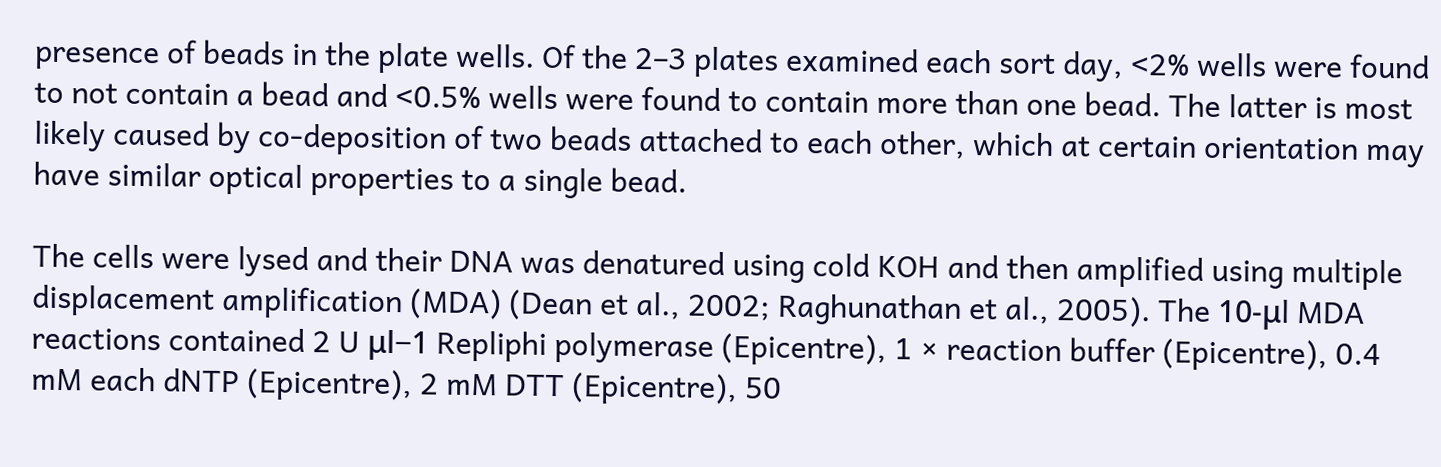presence of beads in the plate wells. Of the 2–3 plates examined each sort day, <2% wells were found to not contain a bead and <0.5% wells were found to contain more than one bead. The latter is most likely caused by co-deposition of two beads attached to each other, which at certain orientation may have similar optical properties to a single bead.

The cells were lysed and their DNA was denatured using cold KOH and then amplified using multiple displacement amplification (MDA) (Dean et al., 2002; Raghunathan et al., 2005). The 10-μl MDA reactions contained 2 U μl−1 Repliphi polymerase (Epicentre), 1 × reaction buffer (Epicentre), 0.4 mM each dNTP (Epicentre), 2 mM DTT (Epicentre), 50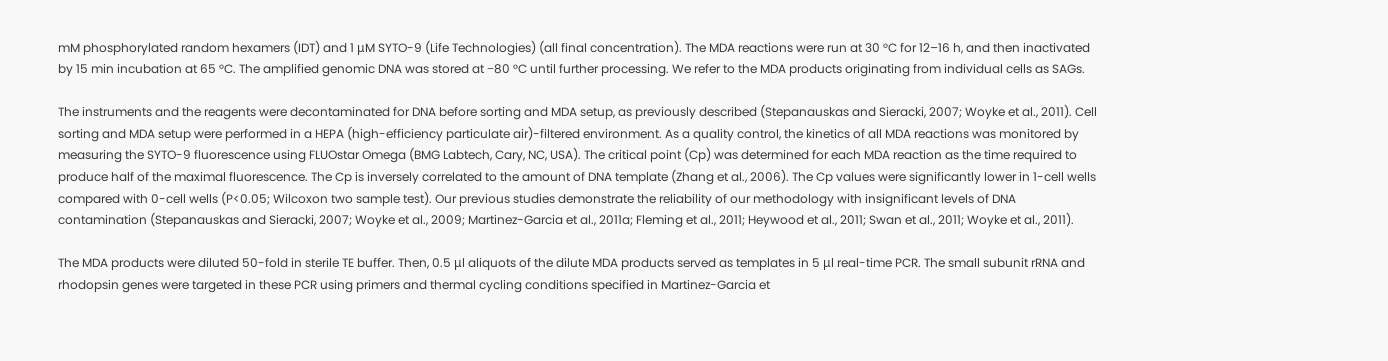mM phosphorylated random hexamers (IDT) and 1 μM SYTO-9 (Life Technologies) (all final concentration). The MDA reactions were run at 30 °C for 12–16 h, and then inactivated by 15 min incubation at 65 °C. The amplified genomic DNA was stored at −80 °C until further processing. We refer to the MDA products originating from individual cells as SAGs.

The instruments and the reagents were decontaminated for DNA before sorting and MDA setup, as previously described (Stepanauskas and Sieracki, 2007; Woyke et al., 2011). Cell sorting and MDA setup were performed in a HEPA (high-efficiency particulate air)-filtered environment. As a quality control, the kinetics of all MDA reactions was monitored by measuring the SYTO-9 fluorescence using FLUOstar Omega (BMG Labtech, Cary, NC, USA). The critical point (Cp) was determined for each MDA reaction as the time required to produce half of the maximal fluorescence. The Cp is inversely correlated to the amount of DNA template (Zhang et al., 2006). The Cp values were significantly lower in 1-cell wells compared with 0-cell wells (P<0.05; Wilcoxon two sample test). Our previous studies demonstrate the reliability of our methodology with insignificant levels of DNA contamination (Stepanauskas and Sieracki, 2007; Woyke et al., 2009; Martinez-Garcia et al., 2011a; Fleming et al., 2011; Heywood et al., 2011; Swan et al., 2011; Woyke et al., 2011).

The MDA products were diluted 50-fold in sterile TE buffer. Then, 0.5 μl aliquots of the dilute MDA products served as templates in 5 μl real-time PCR. The small subunit rRNA and rhodopsin genes were targeted in these PCR using primers and thermal cycling conditions specified in Martinez-Garcia et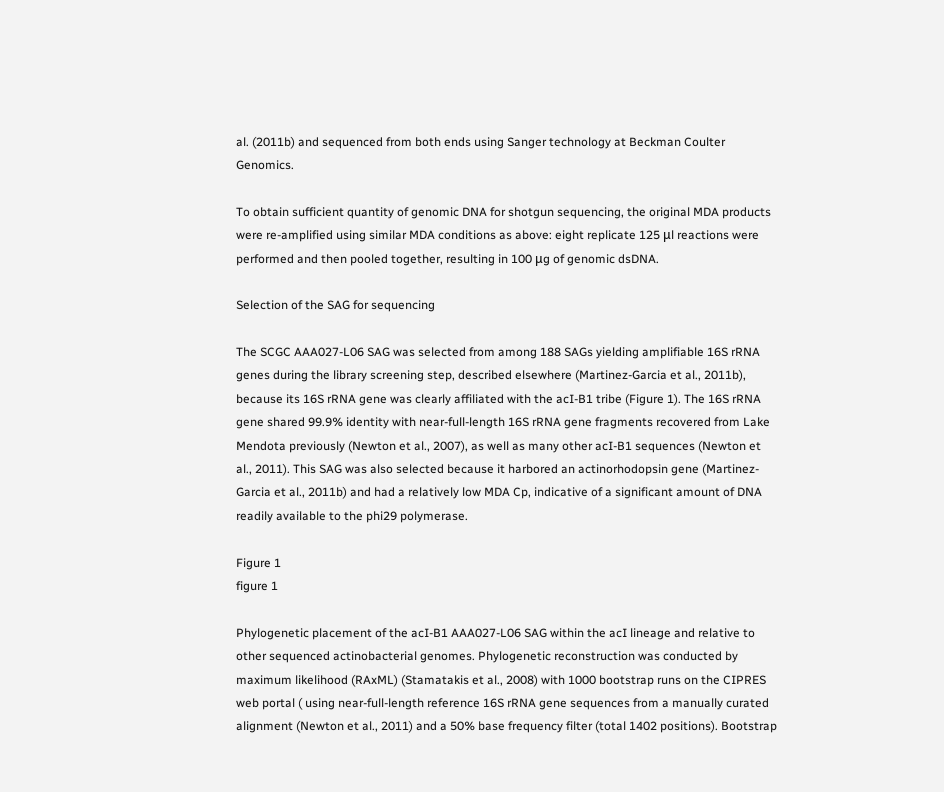al. (2011b) and sequenced from both ends using Sanger technology at Beckman Coulter Genomics.

To obtain sufficient quantity of genomic DNA for shotgun sequencing, the original MDA products were re-amplified using similar MDA conditions as above: eight replicate 125 μl reactions were performed and then pooled together, resulting in 100 μg of genomic dsDNA.

Selection of the SAG for sequencing

The SCGC AAA027-L06 SAG was selected from among 188 SAGs yielding amplifiable 16S rRNA genes during the library screening step, described elsewhere (Martinez-Garcia et al., 2011b), because its 16S rRNA gene was clearly affiliated with the acI-B1 tribe (Figure 1). The 16S rRNA gene shared 99.9% identity with near-full-length 16S rRNA gene fragments recovered from Lake Mendota previously (Newton et al., 2007), as well as many other acI-B1 sequences (Newton et al., 2011). This SAG was also selected because it harbored an actinorhodopsin gene (Martinez-Garcia et al., 2011b) and had a relatively low MDA Cp, indicative of a significant amount of DNA readily available to the phi29 polymerase.

Figure 1
figure 1

Phylogenetic placement of the acI-B1 AAA027-L06 SAG within the acI lineage and relative to other sequenced actinobacterial genomes. Phylogenetic reconstruction was conducted by maximum likelihood (RAxML) (Stamatakis et al., 2008) with 1000 bootstrap runs on the CIPRES web portal ( using near-full-length reference 16S rRNA gene sequences from a manually curated alignment (Newton et al., 2011) and a 50% base frequency filter (total 1402 positions). Bootstrap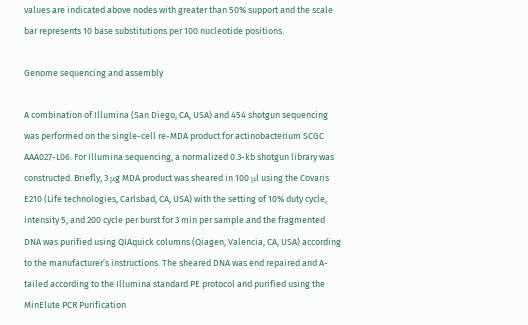values are indicated above nodes with greater than 50% support and the scale bar represents 10 base substitutions per 100 nucleotide positions.

Genome sequencing and assembly

A combination of Illumina (San Diego, CA, USA) and 454 shotgun sequencing was performed on the single-cell re-MDA product for actinobacterium SCGC AAA027-L06. For Illumina sequencing, a normalized 0.3-kb shotgun library was constructed. Briefly, 3 μg MDA product was sheared in 100 μl using the Covaris E210 (Life technologies, Carlsbad, CA, USA) with the setting of 10% duty cycle, intensity 5, and 200 cycle per burst for 3 min per sample and the fragmented DNA was purified using QIAquick columns (Qiagen, Valencia, CA, USA) according to the manufacturer’s instructions. The sheared DNA was end repaired and A-tailed according to the Illumina standard PE protocol and purified using the MinElute PCR Purification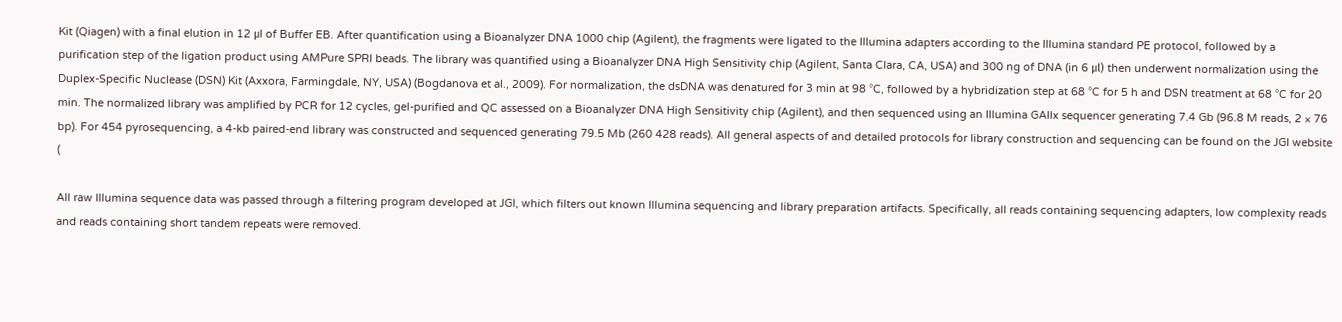Kit (Qiagen) with a final elution in 12 μl of Buffer EB. After quantification using a Bioanalyzer DNA 1000 chip (Agilent), the fragments were ligated to the Illumina adapters according to the Illumina standard PE protocol, followed by a purification step of the ligation product using AMPure SPRI beads. The library was quantified using a Bioanalyzer DNA High Sensitivity chip (Agilent, Santa Clara, CA, USA) and 300 ng of DNA (in 6 μl) then underwent normalization using the Duplex-Specific Nuclease (DSN) Kit (Axxora, Farmingdale, NY, USA) (Bogdanova et al., 2009). For normalization, the dsDNA was denatured for 3 min at 98 °C, followed by a hybridization step at 68 °C for 5 h and DSN treatment at 68 °C for 20 min. The normalized library was amplified by PCR for 12 cycles, gel-purified and QC assessed on a Bioanalyzer DNA High Sensitivity chip (Agilent), and then sequenced using an Illumina GAIIx sequencer generating 7.4 Gb (96.8 M reads, 2 × 76 bp). For 454 pyrosequencing, a 4-kb paired-end library was constructed and sequenced generating 79.5 Mb (260 428 reads). All general aspects of and detailed protocols for library construction and sequencing can be found on the JGI website (

All raw Illumina sequence data was passed through a filtering program developed at JGI, which filters out known Illumina sequencing and library preparation artifacts. Specifically, all reads containing sequencing adapters, low complexity reads and reads containing short tandem repeats were removed.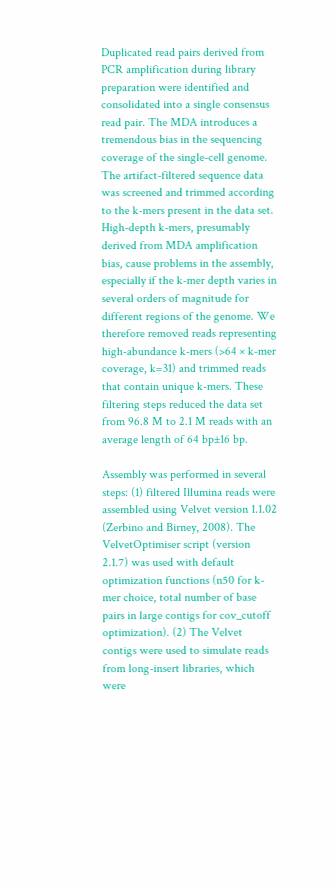Duplicated read pairs derived from PCR amplification during library preparation were identified and consolidated into a single consensus read pair. The MDA introduces a tremendous bias in the sequencing coverage of the single-cell genome. The artifact-filtered sequence data was screened and trimmed according to the k-mers present in the data set. High-depth k-mers, presumably derived from MDA amplification bias, cause problems in the assembly, especially if the k-mer depth varies in several orders of magnitude for different regions of the genome. We therefore removed reads representing high-abundance k-mers (>64 × k-mer coverage, k=31) and trimmed reads that contain unique k-mers. These filtering steps reduced the data set from 96.8 M to 2.1 M reads with an average length of 64 bp±16 bp.

Assembly was performed in several steps: (1) filtered Illumina reads were assembled using Velvet version 1.1.02 (Zerbino and Birney, 2008). The VelvetOptimiser script (version 2.1.7) was used with default optimization functions (n50 for k-mer choice, total number of base pairs in large contigs for cov_cutoff optimization). (2) The Velvet contigs were used to simulate reads from long-insert libraries, which were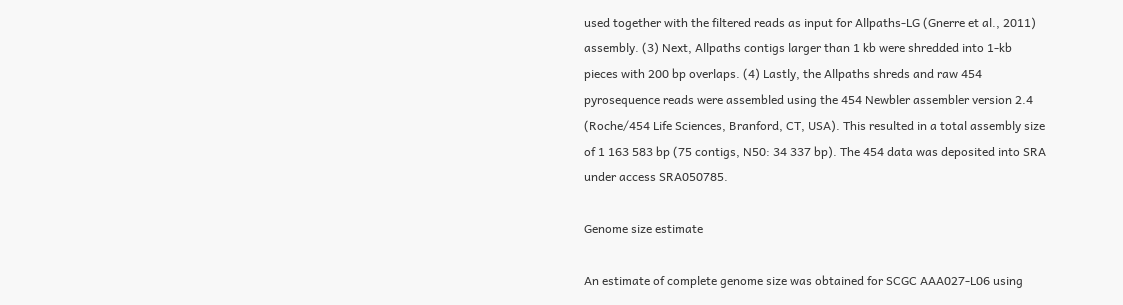used together with the filtered reads as input for Allpaths-LG (Gnerre et al., 2011) assembly. (3) Next, Allpaths contigs larger than 1 kb were shredded into 1-kb pieces with 200 bp overlaps. (4) Lastly, the Allpaths shreds and raw 454 pyrosequence reads were assembled using the 454 Newbler assembler version 2.4 (Roche/454 Life Sciences, Branford, CT, USA). This resulted in a total assembly size of 1 163 583 bp (75 contigs, N50: 34 337 bp). The 454 data was deposited into SRA under access SRA050785.

Genome size estimate

An estimate of complete genome size was obtained for SCGC AAA027-L06 using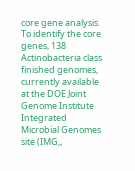core gene analysis. To identify the core genes, 138 Actinobacteria class finished genomes, currently available at the DOE Joint Genome Institute Integrated Microbial Genomes site (IMG,,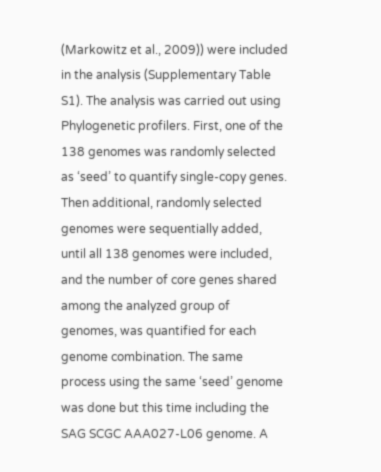(Markowitz et al., 2009)) were included in the analysis (Supplementary Table S1). The analysis was carried out using Phylogenetic profilers. First, one of the 138 genomes was randomly selected as ‘seed’ to quantify single-copy genes. Then additional, randomly selected genomes were sequentially added, until all 138 genomes were included, and the number of core genes shared among the analyzed group of genomes, was quantified for each genome combination. The same process using the same ‘seed’ genome was done but this time including the SAG SCGC AAA027-L06 genome. A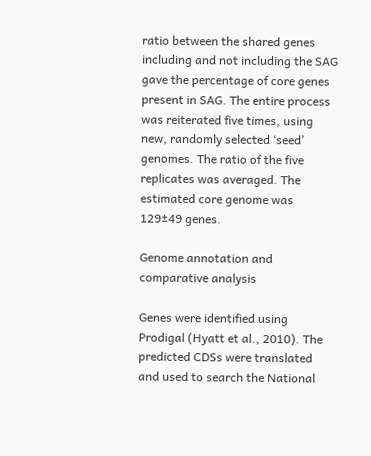ratio between the shared genes including and not including the SAG gave the percentage of core genes present in SAG. The entire process was reiterated five times, using new, randomly selected ‘seed’ genomes. The ratio of the five replicates was averaged. The estimated core genome was 129±49 genes.

Genome annotation and comparative analysis

Genes were identified using Prodigal (Hyatt et al., 2010). The predicted CDSs were translated and used to search the National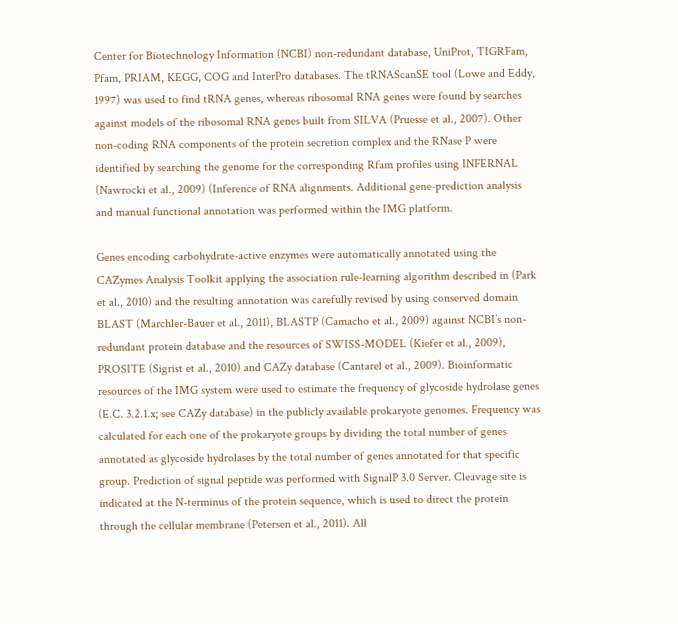Center for Biotechnology Information (NCBI) non-redundant database, UniProt, TIGRFam, Pfam, PRIAM, KEGG, COG and InterPro databases. The tRNAScanSE tool (Lowe and Eddy, 1997) was used to find tRNA genes, whereas ribosomal RNA genes were found by searches against models of the ribosomal RNA genes built from SILVA (Pruesse et al., 2007). Other non-coding RNA components of the protein secretion complex and the RNase P were identified by searching the genome for the corresponding Rfam profiles using INFERNAL (Nawrocki et al., 2009) (Inference of RNA alignments. Additional gene-prediction analysis and manual functional annotation was performed within the IMG platform.

Genes encoding carbohydrate-active enzymes were automatically annotated using the CAZymes Analysis Toolkit applying the association rule-learning algorithm described in (Park et al., 2010) and the resulting annotation was carefully revised by using conserved domain BLAST (Marchler-Bauer et al., 2011), BLASTP (Camacho et al., 2009) against NCBI’s non-redundant protein database and the resources of SWISS-MODEL (Kiefer et al., 2009), PROSITE (Sigrist et al., 2010) and CAZy database (Cantarel et al., 2009). Bioinformatic resources of the IMG system were used to estimate the frequency of glycoside hydrolase genes (E.C. 3.2.1.x; see CAZy database) in the publicly available prokaryote genomes. Frequency was calculated for each one of the prokaryote groups by dividing the total number of genes annotated as glycoside hydrolases by the total number of genes annotated for that specific group. Prediction of signal peptide was performed with SignalP 3.0 Server. Cleavage site is indicated at the N-terminus of the protein sequence, which is used to direct the protein through the cellular membrane (Petersen et al., 2011). All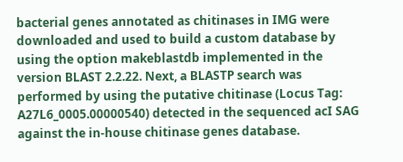bacterial genes annotated as chitinases in IMG were downloaded and used to build a custom database by using the option makeblastdb implemented in the version BLAST 2.2.22. Next, a BLASTP search was performed by using the putative chitinase (Locus Tag: A27L6_0005.00000540) detected in the sequenced acI SAG against the in-house chitinase genes database.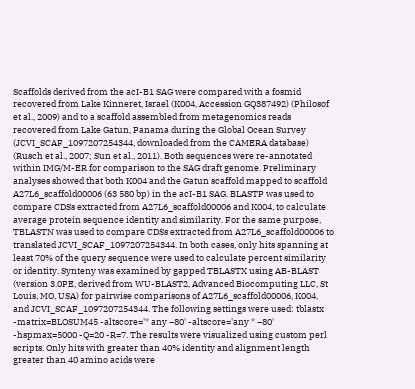Scaffolds derived from the acI-B1 SAG were compared with a fosmid recovered from Lake Kinneret, Israel (K004, Accession GQ387492) (Philosof et al., 2009) and to a scaffold assembled from metagenomics reads recovered from Lake Gatun, Panama during the Global Ocean Survey (JCVI_SCAF_1097207254344, downloaded from the CAMERA database) (Rusch et al., 2007; Sun et al., 2011). Both sequences were re-annotated within IMG/M-ER for comparison to the SAG draft genome. Preliminary analyses showed that both K004 and the Gatun scaffold mapped to scaffold A27L6_scaffold00006 (63 580 bp) in the acI-B1 SAG. BLASTP was used to compare CDSs extracted from A27L6_scaffold00006 and K004, to calculate average protein sequence identity and similarity. For the same purpose, TBLASTN was used to compare CDSs extracted from A27L6_scaffold00006 to translated JCVI_SCAF_1097207254344. In both cases, only hits spanning at least 70% of the query sequence were used to calculate percent similarity or identity. Synteny was examined by gapped TBLASTX using AB-BLAST (version 3.0PE, derived from WU-BLAST2, Advanced Biocomputing LLC, St Louis, MO, USA) for pairwise comparisons of A27L6_scaffold00006, K004, and JCVI_SCAF_1097207254344. The following settings were used: tblastx -matrix=BLOSUM45 -altscore='* any −80' -altscore='any * −80' -hspmax=5000 -Q=20 -R=7. The results were visualized using custom perl scripts. Only hits with greater than 40% identity and alignment length greater than 40 amino acids were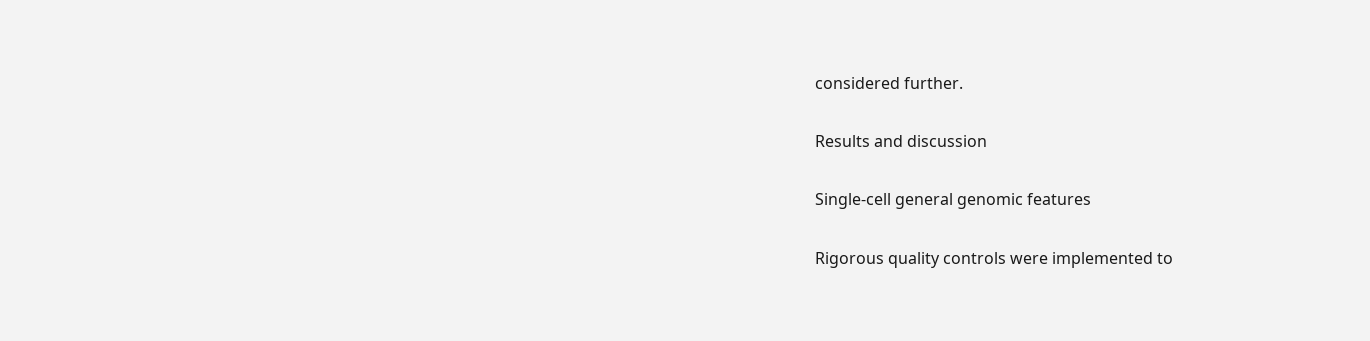considered further.

Results and discussion

Single-cell general genomic features

Rigorous quality controls were implemented to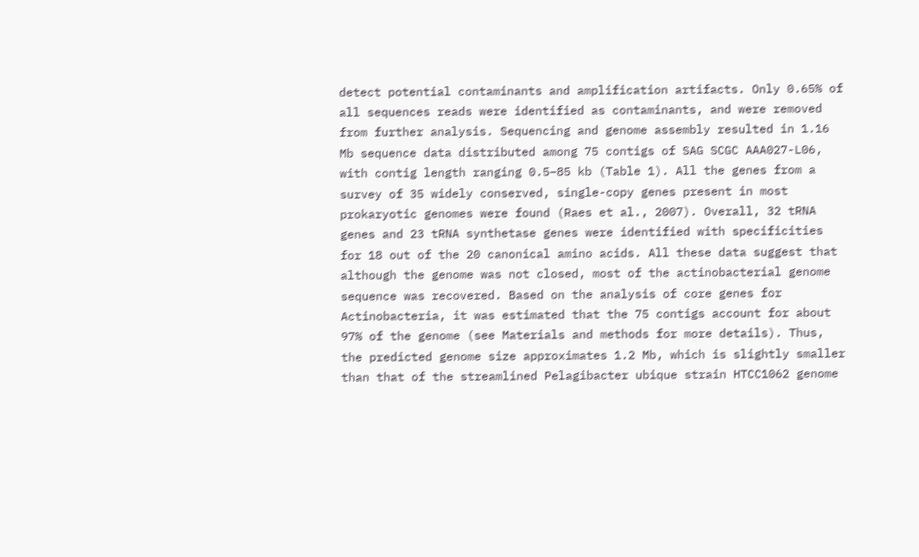detect potential contaminants and amplification artifacts. Only 0.65% of all sequences reads were identified as contaminants, and were removed from further analysis. Sequencing and genome assembly resulted in 1.16 Mb sequence data distributed among 75 contigs of SAG SCGC AAA027-L06, with contig length ranging 0.5–85 kb (Table 1). All the genes from a survey of 35 widely conserved, single-copy genes present in most prokaryotic genomes were found (Raes et al., 2007). Overall, 32 tRNA genes and 23 tRNA synthetase genes were identified with specificities for 18 out of the 20 canonical amino acids. All these data suggest that although the genome was not closed, most of the actinobacterial genome sequence was recovered. Based on the analysis of core genes for Actinobacteria, it was estimated that the 75 contigs account for about 97% of the genome (see Materials and methods for more details). Thus, the predicted genome size approximates 1.2 Mb, which is slightly smaller than that of the streamlined Pelagibacter ubique strain HTCC1062 genome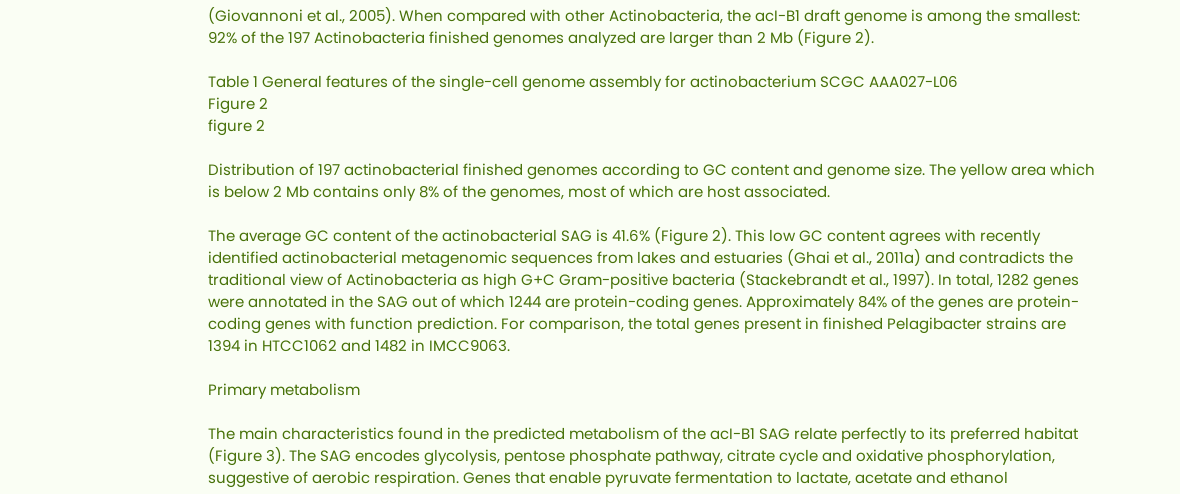(Giovannoni et al., 2005). When compared with other Actinobacteria, the acI-B1 draft genome is among the smallest: 92% of the 197 Actinobacteria finished genomes analyzed are larger than 2 Mb (Figure 2).

Table 1 General features of the single-cell genome assembly for actinobacterium SCGC AAA027-L06
Figure 2
figure 2

Distribution of 197 actinobacterial finished genomes according to GC content and genome size. The yellow area which is below 2 Mb contains only 8% of the genomes, most of which are host associated.

The average GC content of the actinobacterial SAG is 41.6% (Figure 2). This low GC content agrees with recently identified actinobacterial metagenomic sequences from lakes and estuaries (Ghai et al., 2011a) and contradicts the traditional view of Actinobacteria as high G+C Gram-positive bacteria (Stackebrandt et al., 1997). In total, 1282 genes were annotated in the SAG out of which 1244 are protein-coding genes. Approximately 84% of the genes are protein-coding genes with function prediction. For comparison, the total genes present in finished Pelagibacter strains are 1394 in HTCC1062 and 1482 in IMCC9063.

Primary metabolism

The main characteristics found in the predicted metabolism of the acI-B1 SAG relate perfectly to its preferred habitat (Figure 3). The SAG encodes glycolysis, pentose phosphate pathway, citrate cycle and oxidative phosphorylation, suggestive of aerobic respiration. Genes that enable pyruvate fermentation to lactate, acetate and ethanol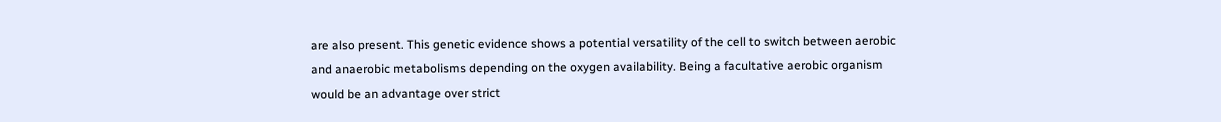are also present. This genetic evidence shows a potential versatility of the cell to switch between aerobic and anaerobic metabolisms depending on the oxygen availability. Being a facultative aerobic organism would be an advantage over strict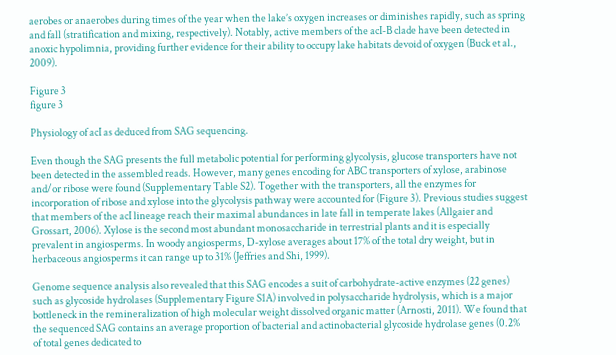aerobes or anaerobes during times of the year when the lake’s oxygen increases or diminishes rapidly, such as spring and fall (stratification and mixing, respectively). Notably, active members of the acI-B clade have been detected in anoxic hypolimnia, providing further evidence for their ability to occupy lake habitats devoid of oxygen (Buck et al., 2009).

Figure 3
figure 3

Physiology of acI as deduced from SAG sequencing.

Even though the SAG presents the full metabolic potential for performing glycolysis, glucose transporters have not been detected in the assembled reads. However, many genes encoding for ABC transporters of xylose, arabinose and/or ribose were found (Supplementary Table S2). Together with the transporters, all the enzymes for incorporation of ribose and xylose into the glycolysis pathway were accounted for (Figure 3). Previous studies suggest that members of the acI lineage reach their maximal abundances in late fall in temperate lakes (Allgaier and Grossart, 2006). Xylose is the second most abundant monosaccharide in terrestrial plants and it is especially prevalent in angiosperms. In woody angiosperms, D-xylose averages about 17% of the total dry weight, but in herbaceous angiosperms it can range up to 31% (Jeffries and Shi, 1999).

Genome sequence analysis also revealed that this SAG encodes a suit of carbohydrate-active enzymes (22 genes) such as glycoside hydrolases (Supplementary Figure S1A) involved in polysaccharide hydrolysis, which is a major bottleneck in the remineralization of high molecular weight dissolved organic matter (Arnosti, 2011). We found that the sequenced SAG contains an average proportion of bacterial and actinobacterial glycoside hydrolase genes (0.2% of total genes dedicated to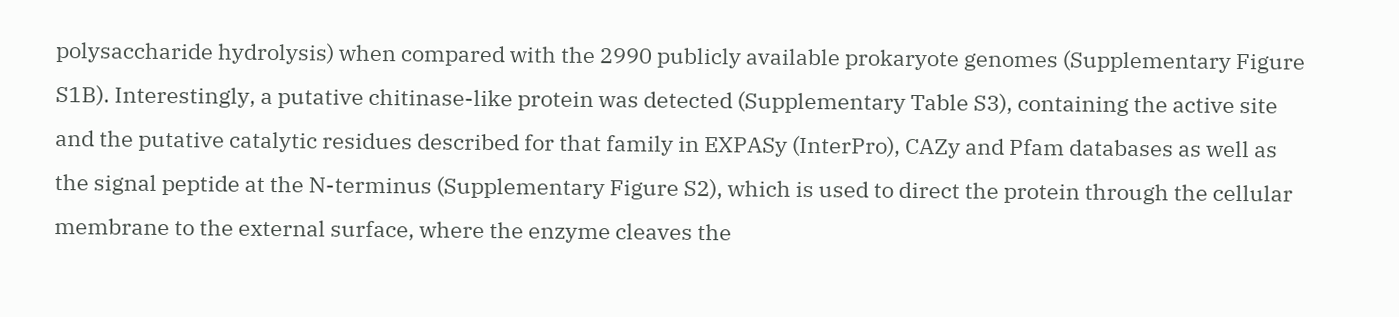polysaccharide hydrolysis) when compared with the 2990 publicly available prokaryote genomes (Supplementary Figure S1B). Interestingly, a putative chitinase-like protein was detected (Supplementary Table S3), containing the active site and the putative catalytic residues described for that family in EXPASy (InterPro), CAZy and Pfam databases as well as the signal peptide at the N-terminus (Supplementary Figure S2), which is used to direct the protein through the cellular membrane to the external surface, where the enzyme cleaves the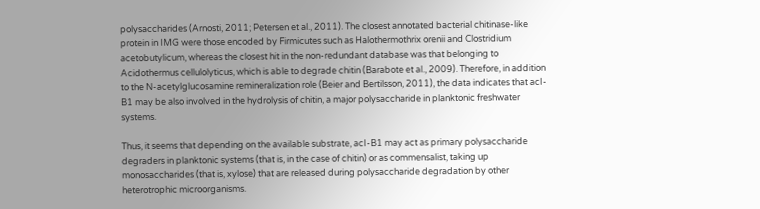polysaccharides (Arnosti, 2011; Petersen et al., 2011). The closest annotated bacterial chitinase-like protein in IMG were those encoded by Firmicutes such as Halothermothrix orenii and Clostridium acetobutylicum, whereas the closest hit in the non-redundant database was that belonging to Acidothermus cellulolyticus, which is able to degrade chitin (Barabote et al., 2009). Therefore, in addition to the N-acetylglucosamine remineralization role (Beier and Bertilsson, 2011), the data indicates that acI-B1 may be also involved in the hydrolysis of chitin, a major polysaccharide in planktonic freshwater systems.

Thus, it seems that depending on the available substrate, acI-B1 may act as primary polysaccharide degraders in planktonic systems (that is, in the case of chitin) or as commensalist, taking up monosaccharides (that is, xylose) that are released during polysaccharide degradation by other heterotrophic microorganisms.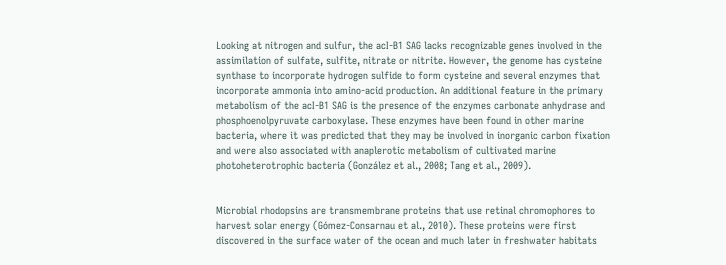Looking at nitrogen and sulfur, the acI-B1 SAG lacks recognizable genes involved in the assimilation of sulfate, sulfite, nitrate or nitrite. However, the genome has cysteine synthase to incorporate hydrogen sulfide to form cysteine and several enzymes that incorporate ammonia into amino-acid production. An additional feature in the primary metabolism of the acI-B1 SAG is the presence of the enzymes carbonate anhydrase and phosphoenolpyruvate carboxylase. These enzymes have been found in other marine bacteria, where it was predicted that they may be involved in inorganic carbon fixation and were also associated with anaplerotic metabolism of cultivated marine photoheterotrophic bacteria (González et al., 2008; Tang et al., 2009).


Microbial rhodopsins are transmembrane proteins that use retinal chromophores to harvest solar energy (Gómez-Consarnau et al., 2010). These proteins were first discovered in the surface water of the ocean and much later in freshwater habitats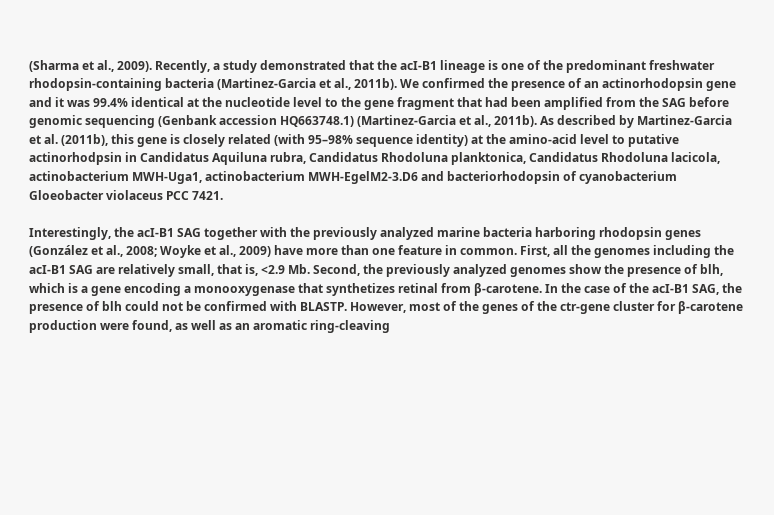(Sharma et al., 2009). Recently, a study demonstrated that the acI-B1 lineage is one of the predominant freshwater rhodopsin-containing bacteria (Martinez-Garcia et al., 2011b). We confirmed the presence of an actinorhodopsin gene and it was 99.4% identical at the nucleotide level to the gene fragment that had been amplified from the SAG before genomic sequencing (Genbank accession HQ663748.1) (Martinez-Garcia et al., 2011b). As described by Martinez-Garcia et al. (2011b), this gene is closely related (with 95–98% sequence identity) at the amino-acid level to putative actinorhodpsin in Candidatus Aquiluna rubra, Candidatus Rhodoluna planktonica, Candidatus Rhodoluna lacicola, actinobacterium MWH-Uga1, actinobacterium MWH-EgelM2-3.D6 and bacteriorhodopsin of cyanobacterium Gloeobacter violaceus PCC 7421.

Interestingly, the acI-B1 SAG together with the previously analyzed marine bacteria harboring rhodopsin genes (González et al., 2008; Woyke et al., 2009) have more than one feature in common. First, all the genomes including the acI-B1 SAG are relatively small, that is, <2.9 Mb. Second, the previously analyzed genomes show the presence of blh, which is a gene encoding a monooxygenase that synthetizes retinal from β-carotene. In the case of the acI-B1 SAG, the presence of blh could not be confirmed with BLASTP. However, most of the genes of the ctr-gene cluster for β-carotene production were found, as well as an aromatic ring-cleaving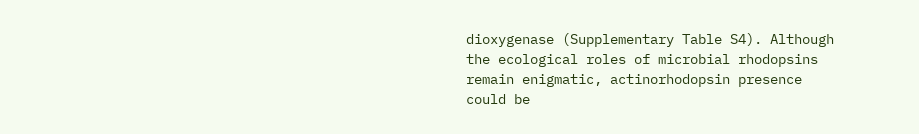dioxygenase (Supplementary Table S4). Although the ecological roles of microbial rhodopsins remain enigmatic, actinorhodopsin presence could be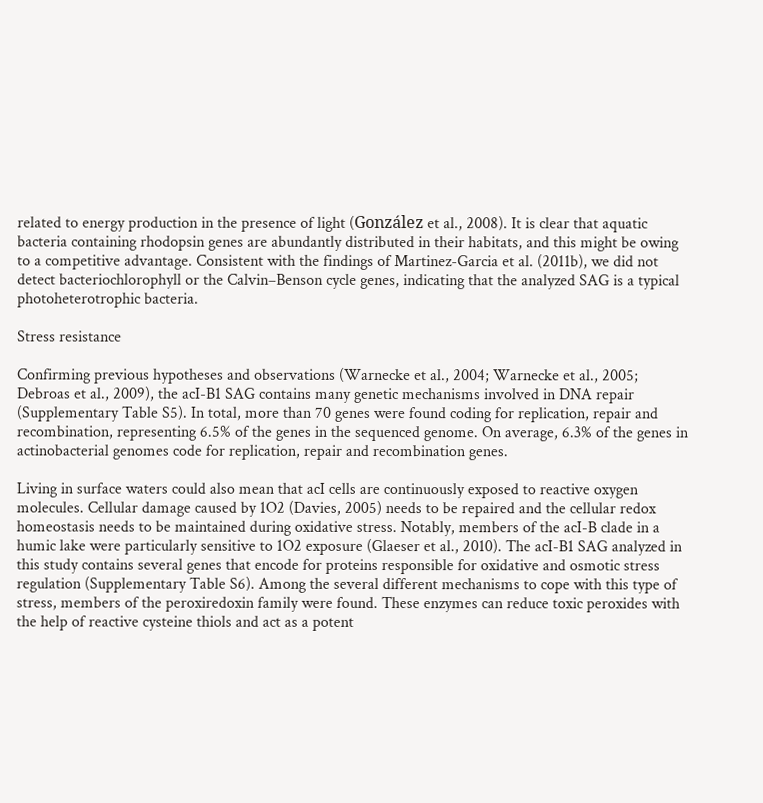related to energy production in the presence of light (González et al., 2008). It is clear that aquatic bacteria containing rhodopsin genes are abundantly distributed in their habitats, and this might be owing to a competitive advantage. Consistent with the findings of Martinez-Garcia et al. (2011b), we did not detect bacteriochlorophyll or the Calvin–Benson cycle genes, indicating that the analyzed SAG is a typical photoheterotrophic bacteria.

Stress resistance

Confirming previous hypotheses and observations (Warnecke et al., 2004; Warnecke et al., 2005; Debroas et al., 2009), the acI-B1 SAG contains many genetic mechanisms involved in DNA repair (Supplementary Table S5). In total, more than 70 genes were found coding for replication, repair and recombination, representing 6.5% of the genes in the sequenced genome. On average, 6.3% of the genes in actinobacterial genomes code for replication, repair and recombination genes.

Living in surface waters could also mean that acI cells are continuously exposed to reactive oxygen molecules. Cellular damage caused by 1O2 (Davies, 2005) needs to be repaired and the cellular redox homeostasis needs to be maintained during oxidative stress. Notably, members of the acI-B clade in a humic lake were particularly sensitive to 1O2 exposure (Glaeser et al., 2010). The acI-B1 SAG analyzed in this study contains several genes that encode for proteins responsible for oxidative and osmotic stress regulation (Supplementary Table S6). Among the several different mechanisms to cope with this type of stress, members of the peroxiredoxin family were found. These enzymes can reduce toxic peroxides with the help of reactive cysteine thiols and act as a potent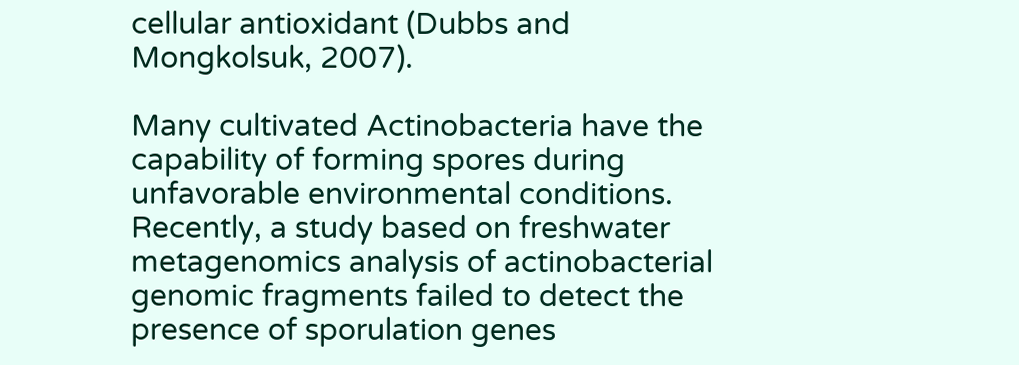cellular antioxidant (Dubbs and Mongkolsuk, 2007).

Many cultivated Actinobacteria have the capability of forming spores during unfavorable environmental conditions. Recently, a study based on freshwater metagenomics analysis of actinobacterial genomic fragments failed to detect the presence of sporulation genes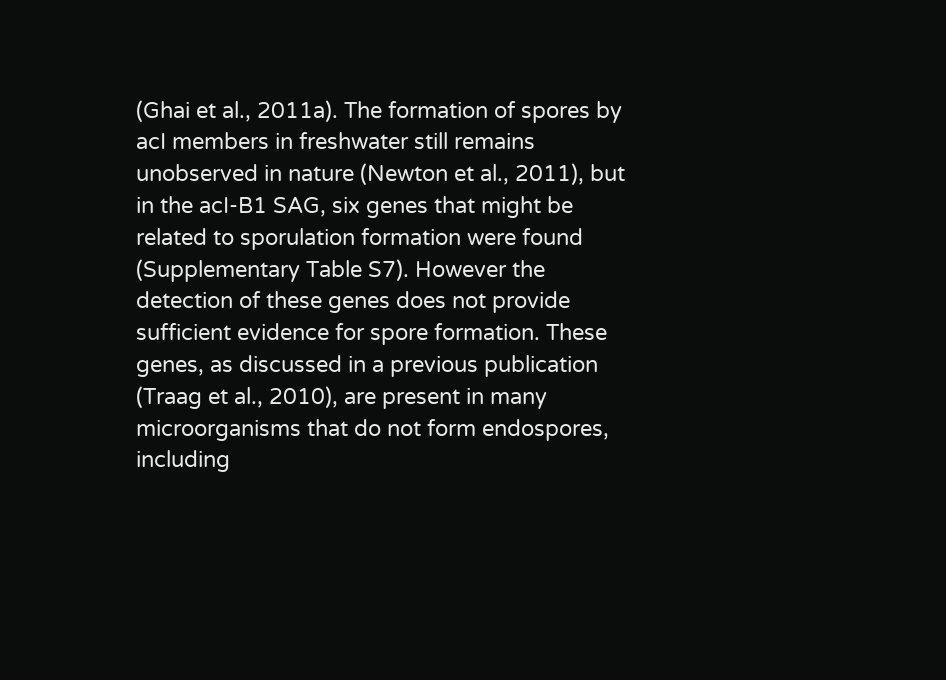(Ghai et al., 2011a). The formation of spores by acI members in freshwater still remains unobserved in nature (Newton et al., 2011), but in the acI-B1 SAG, six genes that might be related to sporulation formation were found (Supplementary Table S7). However the detection of these genes does not provide sufficient evidence for spore formation. These genes, as discussed in a previous publication (Traag et al., 2010), are present in many microorganisms that do not form endospores, including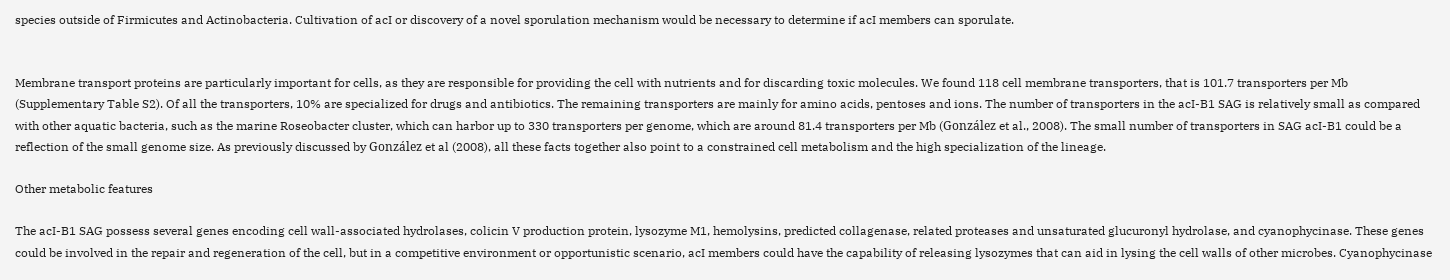species outside of Firmicutes and Actinobacteria. Cultivation of acI or discovery of a novel sporulation mechanism would be necessary to determine if acI members can sporulate.


Membrane transport proteins are particularly important for cells, as they are responsible for providing the cell with nutrients and for discarding toxic molecules. We found 118 cell membrane transporters, that is 101.7 transporters per Mb (Supplementary Table S2). Of all the transporters, 10% are specialized for drugs and antibiotics. The remaining transporters are mainly for amino acids, pentoses and ions. The number of transporters in the acI-B1 SAG is relatively small as compared with other aquatic bacteria, such as the marine Roseobacter cluster, which can harbor up to 330 transporters per genome, which are around 81.4 transporters per Mb (González et al., 2008). The small number of transporters in SAG acI-B1 could be a reflection of the small genome size. As previously discussed by González et al (2008), all these facts together also point to a constrained cell metabolism and the high specialization of the lineage.

Other metabolic features

The acI-B1 SAG possess several genes encoding cell wall-associated hydrolases, colicin V production protein, lysozyme M1, hemolysins, predicted collagenase, related proteases and unsaturated glucuronyl hydrolase, and cyanophycinase. These genes could be involved in the repair and regeneration of the cell, but in a competitive environment or opportunistic scenario, acI members could have the capability of releasing lysozymes that can aid in lysing the cell walls of other microbes. Cyanophycinase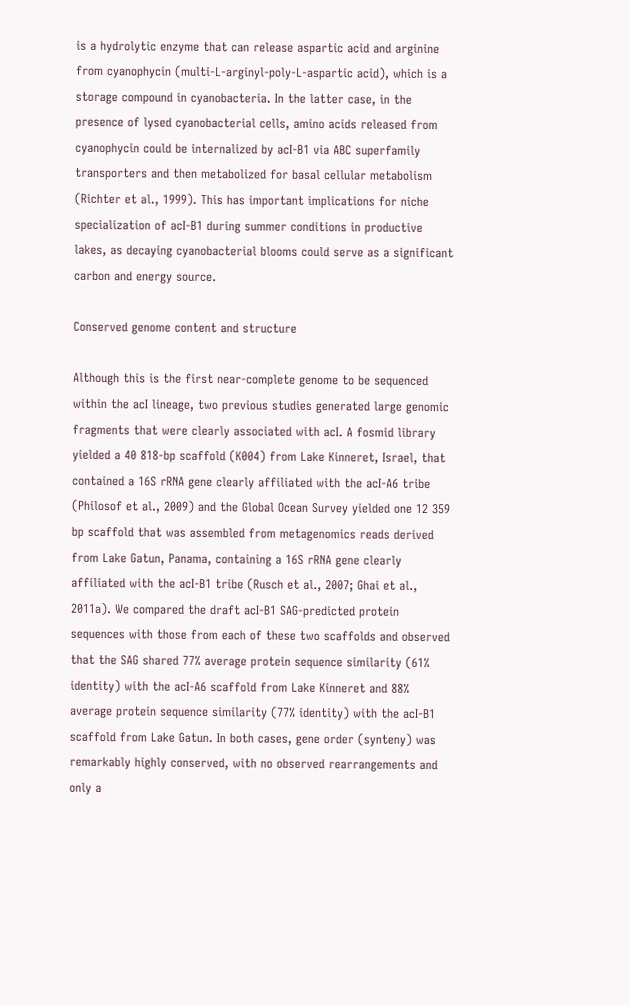is a hydrolytic enzyme that can release aspartic acid and arginine from cyanophycin (multi-L-arginyl-poly-L-aspartic acid), which is a storage compound in cyanobacteria. In the latter case, in the presence of lysed cyanobacterial cells, amino acids released from cyanophycin could be internalized by acI-B1 via ABC superfamily transporters and then metabolized for basal cellular metabolism (Richter et al., 1999). This has important implications for niche specialization of acI-B1 during summer conditions in productive lakes, as decaying cyanobacterial blooms could serve as a significant carbon and energy source.

Conserved genome content and structure

Although this is the first near-complete genome to be sequenced within the acI lineage, two previous studies generated large genomic fragments that were clearly associated with acI. A fosmid library yielded a 40 818-bp scaffold (K004) from Lake Kinneret, Israel, that contained a 16S rRNA gene clearly affiliated with the acI-A6 tribe (Philosof et al., 2009) and the Global Ocean Survey yielded one 12 359 bp scaffold that was assembled from metagenomics reads derived from Lake Gatun, Panama, containing a 16S rRNA gene clearly affiliated with the acI-B1 tribe (Rusch et al., 2007; Ghai et al., 2011a). We compared the draft acI-B1 SAG-predicted protein sequences with those from each of these two scaffolds and observed that the SAG shared 77% average protein sequence similarity (61% identity) with the acI-A6 scaffold from Lake Kinneret and 88% average protein sequence similarity (77% identity) with the acI-B1 scaffold from Lake Gatun. In both cases, gene order (synteny) was remarkably highly conserved, with no observed rearrangements and only a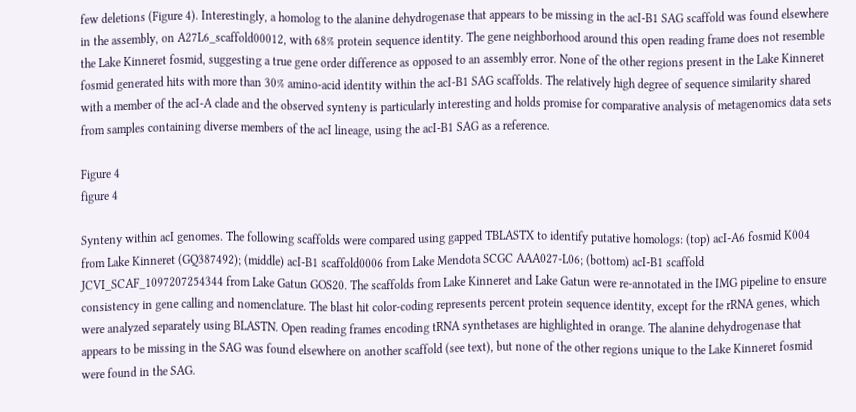few deletions (Figure 4). Interestingly, a homolog to the alanine dehydrogenase that appears to be missing in the acI-B1 SAG scaffold was found elsewhere in the assembly, on A27L6_scaffold00012, with 68% protein sequence identity. The gene neighborhood around this open reading frame does not resemble the Lake Kinneret fosmid, suggesting a true gene order difference as opposed to an assembly error. None of the other regions present in the Lake Kinneret fosmid generated hits with more than 30% amino-acid identity within the acI-B1 SAG scaffolds. The relatively high degree of sequence similarity shared with a member of the acI-A clade and the observed synteny is particularly interesting and holds promise for comparative analysis of metagenomics data sets from samples containing diverse members of the acI lineage, using the acI-B1 SAG as a reference.

Figure 4
figure 4

Synteny within acI genomes. The following scaffolds were compared using gapped TBLASTX to identify putative homologs: (top) acI-A6 fosmid K004 from Lake Kinneret (GQ387492); (middle) acI-B1 scaffold0006 from Lake Mendota SCGC AAA027-L06; (bottom) acI-B1 scaffold JCVI_SCAF_1097207254344 from Lake Gatun GOS20. The scaffolds from Lake Kinneret and Lake Gatun were re-annotated in the IMG pipeline to ensure consistency in gene calling and nomenclature. The blast hit color-coding represents percent protein sequence identity, except for the rRNA genes, which were analyzed separately using BLASTN. Open reading frames encoding tRNA synthetases are highlighted in orange. The alanine dehydrogenase that appears to be missing in the SAG was found elsewhere on another scaffold (see text), but none of the other regions unique to the Lake Kinneret fosmid were found in the SAG.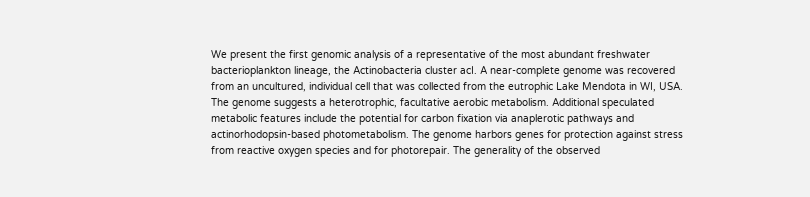We present the first genomic analysis of a representative of the most abundant freshwater bacterioplankton lineage, the Actinobacteria cluster acI. A near-complete genome was recovered from an uncultured, individual cell that was collected from the eutrophic Lake Mendota in WI, USA. The genome suggests a heterotrophic, facultative aerobic metabolism. Additional speculated metabolic features include the potential for carbon fixation via anaplerotic pathways and actinorhodopsin-based photometabolism. The genome harbors genes for protection against stress from reactive oxygen species and for photorepair. The generality of the observed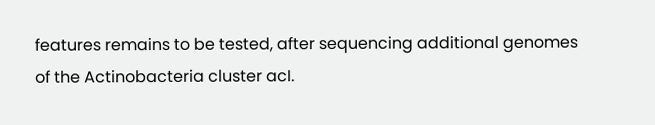features remains to be tested, after sequencing additional genomes of the Actinobacteria cluster acI.